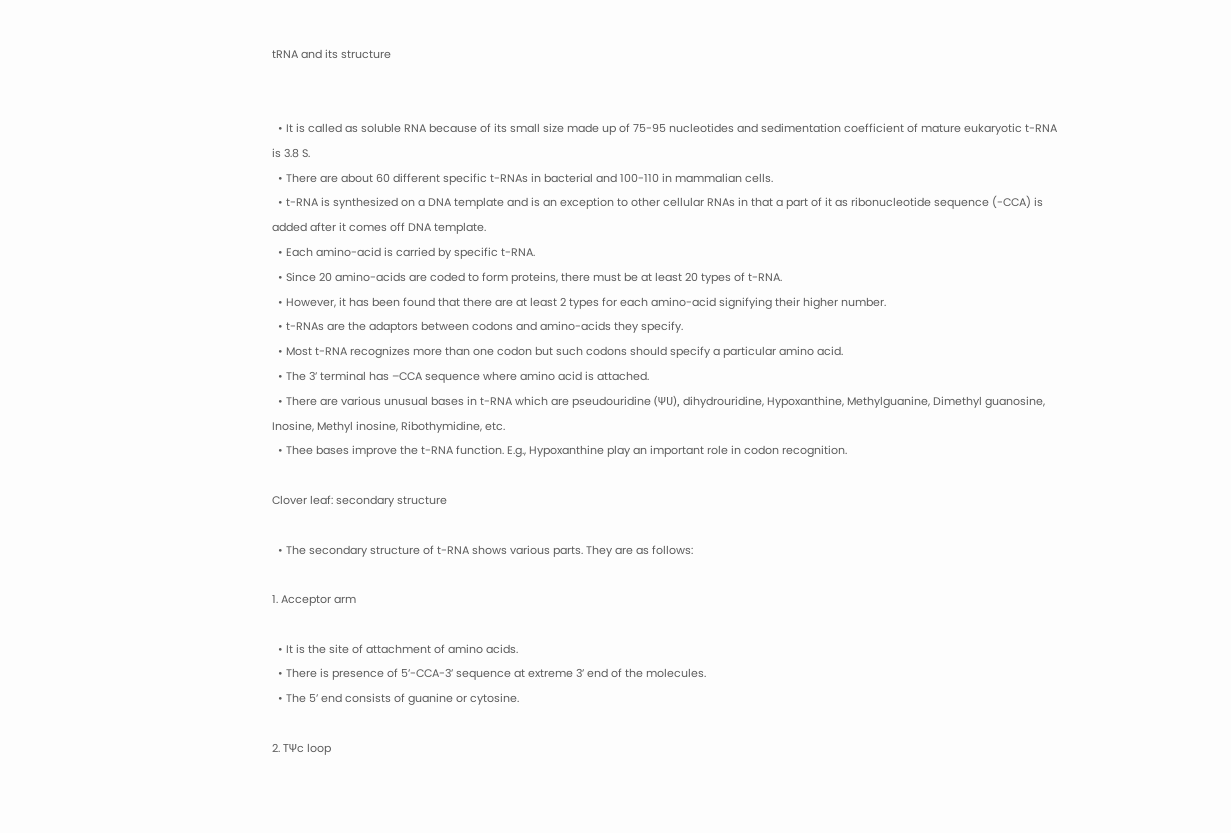tRNA and its structure


  • It is called as soluble RNA because of its small size made up of 75-95 nucleotides and sedimentation coefficient of mature eukaryotic t-RNA is 3.8 S.
  • There are about 60 different specific t-RNAs in bacterial and 100-110 in mammalian cells.
  • t-RNA is synthesized on a DNA template and is an exception to other cellular RNAs in that a part of it as ribonucleotide sequence (-CCA) is added after it comes off DNA template.
  • Each amino-acid is carried by specific t-RNA.
  • Since 20 amino-acids are coded to form proteins, there must be at least 20 types of t-RNA.
  • However, it has been found that there are at least 2 types for each amino-acid signifying their higher number.
  • t-RNAs are the adaptors between codons and amino-acids they specify.
  • Most t-RNA recognizes more than one codon but such codons should specify a particular amino acid.
  • The 3’ terminal has –CCA sequence where amino acid is attached.
  • There are various unusual bases in t-RNA which are pseudouridine (ΨU), dihydrouridine, Hypoxanthine, Methylguanine, Dimethyl guanosine, Inosine, Methyl inosine, Ribothymidine, etc.
  • Thee bases improve the t-RNA function. E.g., Hypoxanthine play an important role in codon recognition.

Clover leaf: secondary structure

  • The secondary structure of t-RNA shows various parts. They are as follows:

1. Acceptor arm

  • It is the site of attachment of amino acids.
  • There is presence of 5’-CCA-3’ sequence at extreme 3’ end of the molecules.
  • The 5’ end consists of guanine or cytosine.

2. TΨc loop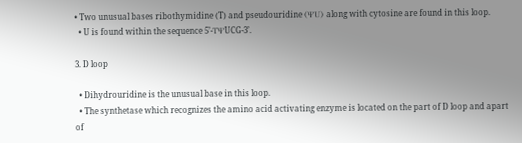• Two unusual bases ribothymidine (T) and pseudouridine (ΨU) along with cytosine are found in this loop.
  • U is found within the sequence 5’-TΨUCG-3’.

3. D loop

  • Dihydrouridine is the unusual base in this loop.
  • The synthetase which recognizes the amino acid activating enzyme is located on the part of D loop and apart of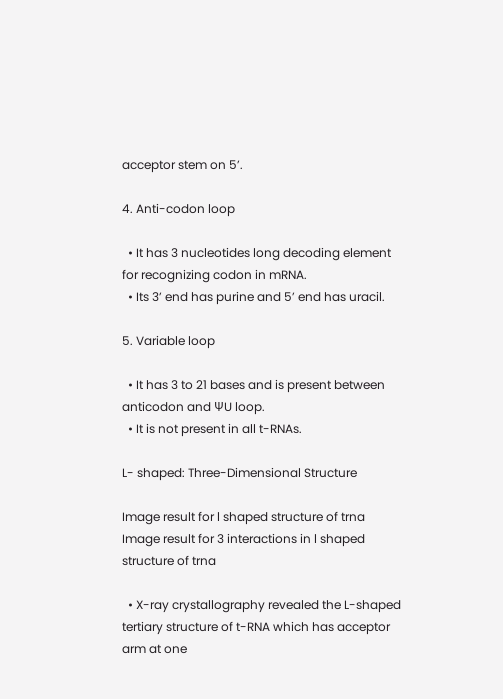acceptor stem on 5’.

4. Anti-codon loop

  • It has 3 nucleotides long decoding element for recognizing codon in mRNA.
  • Its 3’ end has purine and 5’ end has uracil.

5. Variable loop

  • It has 3 to 21 bases and is present between anticodon and ΨU loop.
  • It is not present in all t-RNAs.

L- shaped: Three-Dimensional Structure

Image result for l shaped structure of trna             Image result for 3 interactions in l shaped structure of trna

  • X-ray crystallography revealed the L-shaped tertiary structure of t-RNA which has acceptor arm at one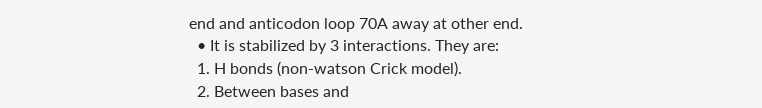end and anticodon loop 70A away at other end.
  • It is stabilized by 3 interactions. They are:
  1. H bonds (non-watson Crick model).
  2. Between bases and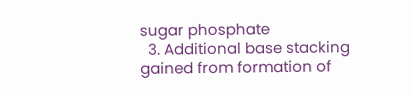sugar phosphate
  3. Additional base stacking gained from formation of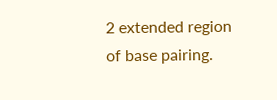2 extended region of base pairing.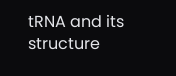tRNA and its structure